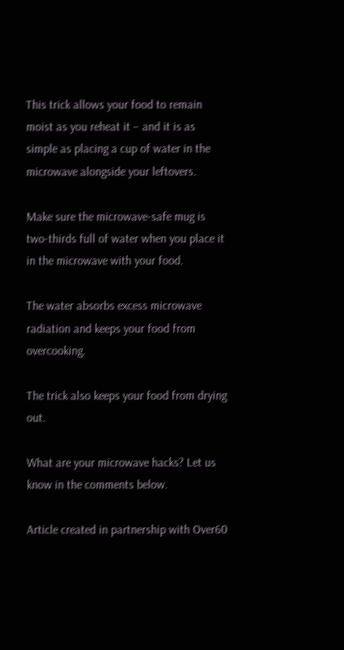This trick allows your food to remain moist as you reheat it – and it is as simple as placing a cup of water in the microwave alongside your leftovers.

Make sure the microwave-safe mug is two-thirds full of water when you place it in the microwave with your food.

The water absorbs excess microwave radiation and keeps your food from overcooking.

The trick also keeps your food from drying out.

What are your microwave hacks? Let us know in the comments below.

Article created in partnership with Over60